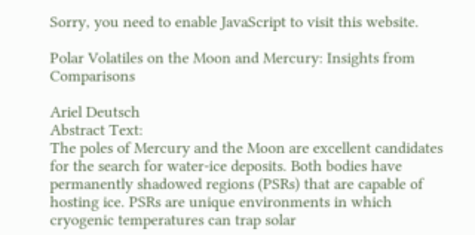Sorry, you need to enable JavaScript to visit this website.

Polar Volatiles on the Moon and Mercury: Insights from Comparisons

Ariel Deutsch
Abstract Text:
The poles of Mercury and the Moon are excellent candidates for the search for water-ice deposits. Both bodies have permanently shadowed regions (PSRs) that are capable of hosting ice. PSRs are unique environments in which cryogenic temperatures can trap solar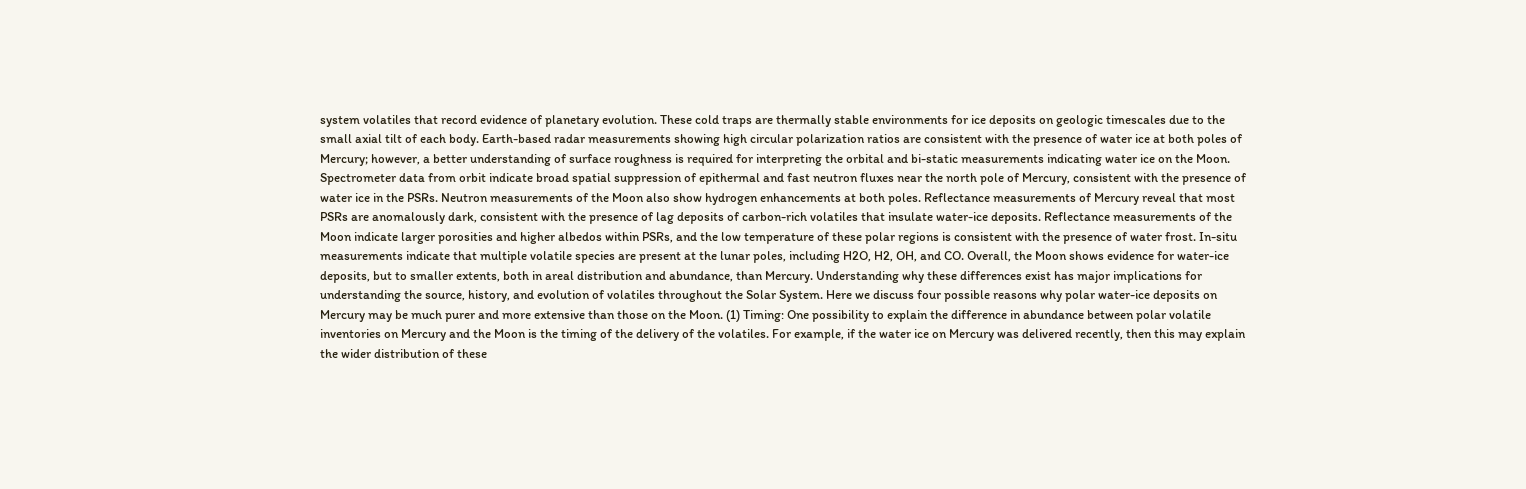system volatiles that record evidence of planetary evolution. These cold traps are thermally stable environments for ice deposits on geologic timescales due to the small axial tilt of each body. Earth-based radar measurements showing high circular polarization ratios are consistent with the presence of water ice at both poles of Mercury; however, a better understanding of surface roughness is required for interpreting the orbital and bi-static measurements indicating water ice on the Moon. Spectrometer data from orbit indicate broad spatial suppression of epithermal and fast neutron fluxes near the north pole of Mercury, consistent with the presence of water ice in the PSRs. Neutron measurements of the Moon also show hydrogen enhancements at both poles. Reflectance measurements of Mercury reveal that most PSRs are anomalously dark, consistent with the presence of lag deposits of carbon-rich volatiles that insulate water-ice deposits. Reflectance measurements of the Moon indicate larger porosities and higher albedos within PSRs, and the low temperature of these polar regions is consistent with the presence of water frost. In-situ measurements indicate that multiple volatile species are present at the lunar poles, including H2O, H2, OH, and CO. Overall, the Moon shows evidence for water-ice deposits, but to smaller extents, both in areal distribution and abundance, than Mercury. Understanding why these differences exist has major implications for understanding the source, history, and evolution of volatiles throughout the Solar System. Here we discuss four possible reasons why polar water-ice deposits on Mercury may be much purer and more extensive than those on the Moon. (1) Timing: One possibility to explain the difference in abundance between polar volatile inventories on Mercury and the Moon is the timing of the delivery of the volatiles. For example, if the water ice on Mercury was delivered recently, then this may explain the wider distribution of these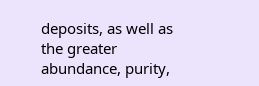deposits, as well as the greater abundance, purity,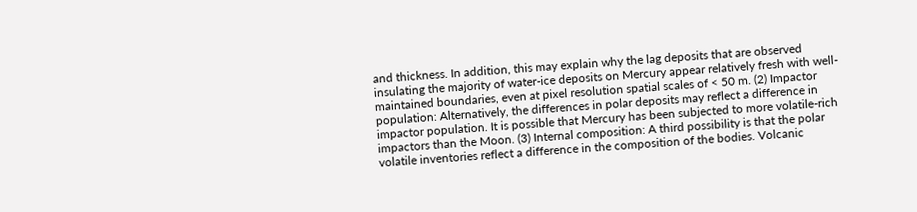and thickness. In addition, this may explain why the lag deposits that are observed insulating the majority of water-ice deposits on Mercury appear relatively fresh with well-maintained boundaries, even at pixel resolution spatial scales of < 50 m. (2) Impactor population: Alternatively, the differences in polar deposits may reflect a difference in impactor population. It is possible that Mercury has been subjected to more volatile-rich impactors than the Moon. (3) Internal composition: A third possibility is that the polar volatile inventories reflect a difference in the composition of the bodies. Volcanic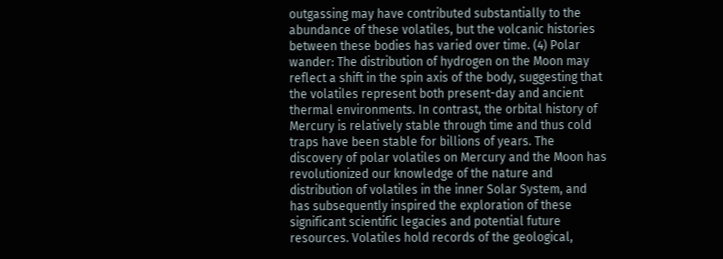outgassing may have contributed substantially to the abundance of these volatiles, but the volcanic histories between these bodies has varied over time. (4) Polar wander: The distribution of hydrogen on the Moon may reflect a shift in the spin axis of the body, suggesting that the volatiles represent both present-day and ancient thermal environments. In contrast, the orbital history of Mercury is relatively stable through time and thus cold traps have been stable for billions of years. The discovery of polar volatiles on Mercury and the Moon has revolutionized our knowledge of the nature and distribution of volatiles in the inner Solar System, and has subsequently inspired the exploration of these significant scientific legacies and potential future resources. Volatiles hold records of the geological,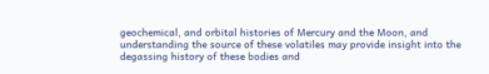geochemical, and orbital histories of Mercury and the Moon, and understanding the source of these volatiles may provide insight into the degassing history of these bodies and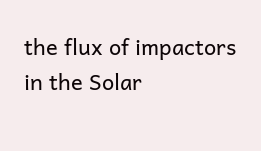the flux of impactors in the Solar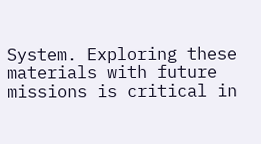System. Exploring these materials with future missions is critical in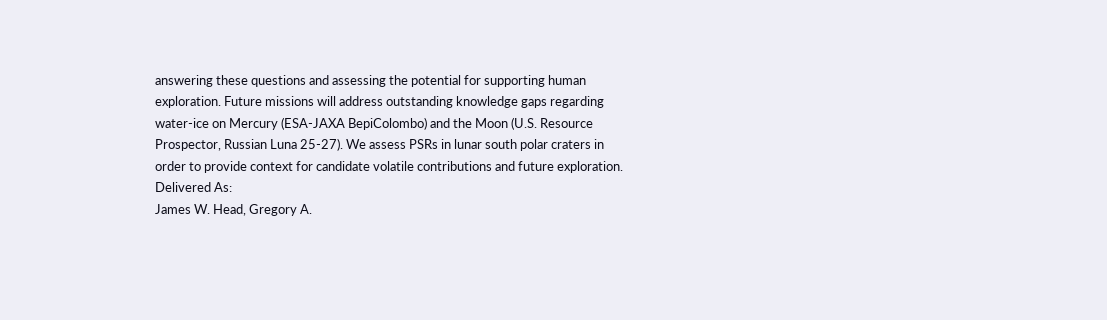answering these questions and assessing the potential for supporting human exploration. Future missions will address outstanding knowledge gaps regarding water-ice on Mercury (ESA-JAXA BepiColombo) and the Moon (U.S. Resource Prospector, Russian Luna 25-27). We assess PSRs in lunar south polar craters in order to provide context for candidate volatile contributions and future exploration.
Delivered As:
James W. Head, Gregory A.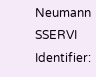Neumann
SSERVI Identifier: